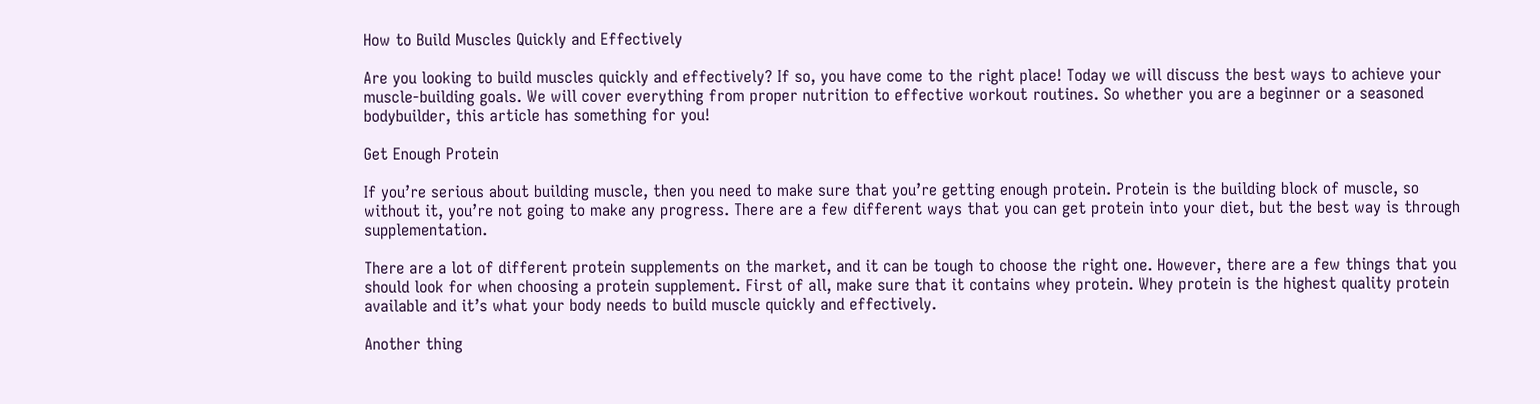How to Build Muscles Quickly and Effectively

Are you looking to build muscles quickly and effectively? If so, you have come to the right place! Today we will discuss the best ways to achieve your muscle-building goals. We will cover everything from proper nutrition to effective workout routines. So whether you are a beginner or a seasoned bodybuilder, this article has something for you!

Get Enough Protein

If you’re serious about building muscle, then you need to make sure that you’re getting enough protein. Protein is the building block of muscle, so without it, you’re not going to make any progress. There are a few different ways that you can get protein into your diet, but the best way is through supplementation.

There are a lot of different protein supplements on the market, and it can be tough to choose the right one. However, there are a few things that you should look for when choosing a protein supplement. First of all, make sure that it contains whey protein. Whey protein is the highest quality protein available and it’s what your body needs to build muscle quickly and effectively.

Another thing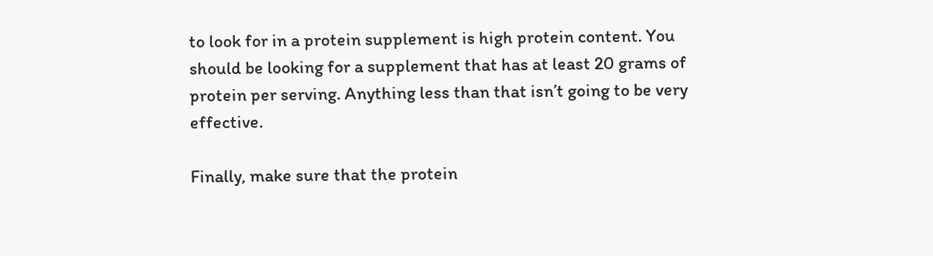to look for in a protein supplement is high protein content. You should be looking for a supplement that has at least 20 grams of protein per serving. Anything less than that isn’t going to be very effective.

Finally, make sure that the protein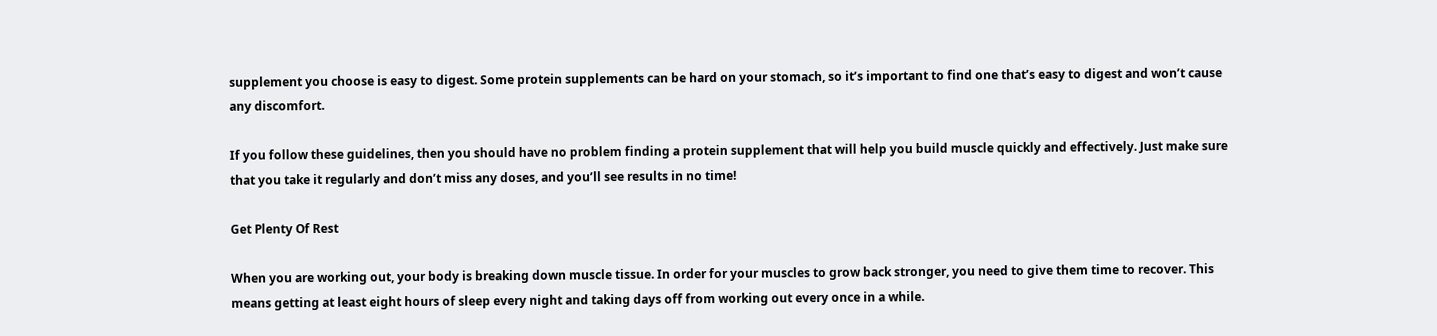supplement you choose is easy to digest. Some protein supplements can be hard on your stomach, so it’s important to find one that’s easy to digest and won’t cause any discomfort.

If you follow these guidelines, then you should have no problem finding a protein supplement that will help you build muscle quickly and effectively. Just make sure that you take it regularly and don’t miss any doses, and you’ll see results in no time!

Get Plenty Of Rest

When you are working out, your body is breaking down muscle tissue. In order for your muscles to grow back stronger, you need to give them time to recover. This means getting at least eight hours of sleep every night and taking days off from working out every once in a while.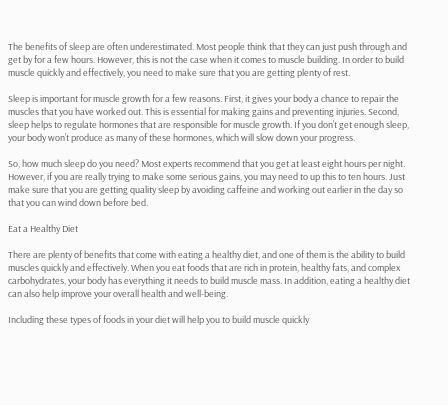The benefits of sleep are often underestimated. Most people think that they can just push through and get by for a few hours. However, this is not the case when it comes to muscle building. In order to build muscle quickly and effectively, you need to make sure that you are getting plenty of rest.

Sleep is important for muscle growth for a few reasons. First, it gives your body a chance to repair the muscles that you have worked out. This is essential for making gains and preventing injuries. Second, sleep helps to regulate hormones that are responsible for muscle growth. If you don’t get enough sleep, your body won’t produce as many of these hormones, which will slow down your progress.

So, how much sleep do you need? Most experts recommend that you get at least eight hours per night. However, if you are really trying to make some serious gains, you may need to up this to ten hours. Just make sure that you are getting quality sleep by avoiding caffeine and working out earlier in the day so that you can wind down before bed.

Eat a Healthy Diet

There are plenty of benefits that come with eating a healthy diet, and one of them is the ability to build muscles quickly and effectively. When you eat foods that are rich in protein, healthy fats, and complex carbohydrates, your body has everything it needs to build muscle mass. In addition, eating a healthy diet can also help improve your overall health and well-being.

Including these types of foods in your diet will help you to build muscle quickly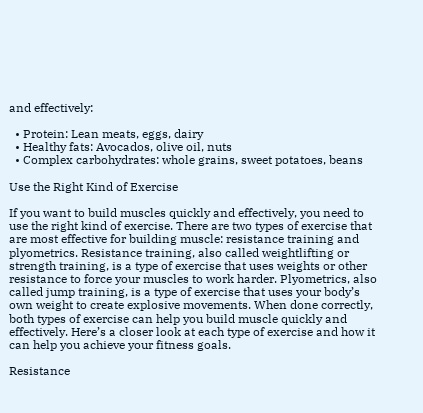and effectively:

  • Protein: Lean meats, eggs, dairy
  • Healthy fats: Avocados, olive oil, nuts
  • Complex carbohydrates: whole grains, sweet potatoes, beans

Use the Right Kind of Exercise

If you want to build muscles quickly and effectively, you need to use the right kind of exercise. There are two types of exercise that are most effective for building muscle: resistance training and plyometrics. Resistance training, also called weightlifting or strength training, is a type of exercise that uses weights or other resistance to force your muscles to work harder. Plyometrics, also called jump training, is a type of exercise that uses your body’s own weight to create explosive movements. When done correctly, both types of exercise can help you build muscle quickly and effectively. Here’s a closer look at each type of exercise and how it can help you achieve your fitness goals.

Resistance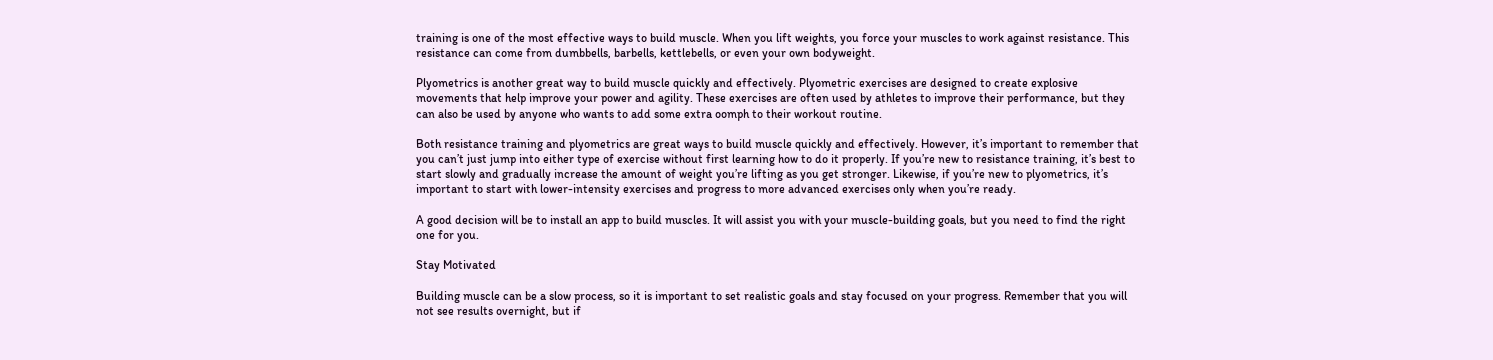training is one of the most effective ways to build muscle. When you lift weights, you force your muscles to work against resistance. This resistance can come from dumbbells, barbells, kettlebells, or even your own bodyweight.

Plyometrics is another great way to build muscle quickly and effectively. Plyometric exercises are designed to create explosive movements that help improve your power and agility. These exercises are often used by athletes to improve their performance, but they can also be used by anyone who wants to add some extra oomph to their workout routine.

Both resistance training and plyometrics are great ways to build muscle quickly and effectively. However, it’s important to remember that you can’t just jump into either type of exercise without first learning how to do it properly. If you’re new to resistance training, it’s best to start slowly and gradually increase the amount of weight you’re lifting as you get stronger. Likewise, if you’re new to plyometrics, it’s important to start with lower-intensity exercises and progress to more advanced exercises only when you’re ready.

A good decision will be to install an app to build muscles. It will assist you with your muscle-building goals, but you need to find the right one for you.

Stay Motivated

Building muscle can be a slow process, so it is important to set realistic goals and stay focused on your progress. Remember that you will not see results overnight, but if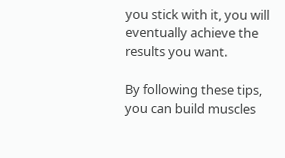you stick with it, you will eventually achieve the results you want.

By following these tips, you can build muscles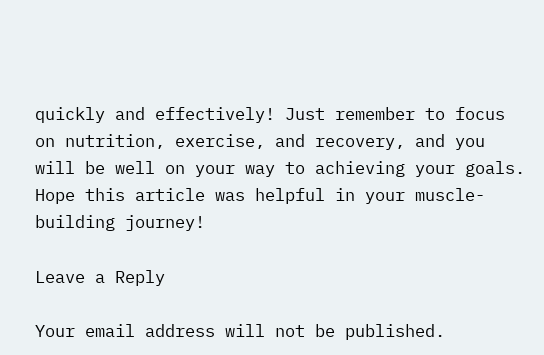quickly and effectively! Just remember to focus on nutrition, exercise, and recovery, and you will be well on your way to achieving your goals. Hope this article was helpful in your muscle-building journey!

Leave a Reply

Your email address will not be published.